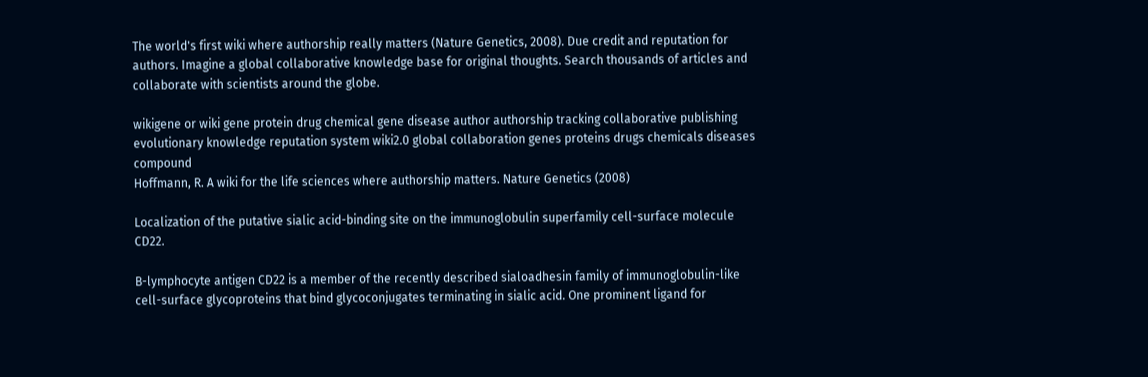The world's first wiki where authorship really matters (Nature Genetics, 2008). Due credit and reputation for authors. Imagine a global collaborative knowledge base for original thoughts. Search thousands of articles and collaborate with scientists around the globe.

wikigene or wiki gene protein drug chemical gene disease author authorship tracking collaborative publishing evolutionary knowledge reputation system wiki2.0 global collaboration genes proteins drugs chemicals diseases compound
Hoffmann, R. A wiki for the life sciences where authorship matters. Nature Genetics (2008)

Localization of the putative sialic acid-binding site on the immunoglobulin superfamily cell-surface molecule CD22.

B-lymphocyte antigen CD22 is a member of the recently described sialoadhesin family of immunoglobulin-like cell-surface glycoproteins that bind glycoconjugates terminating in sialic acid. One prominent ligand for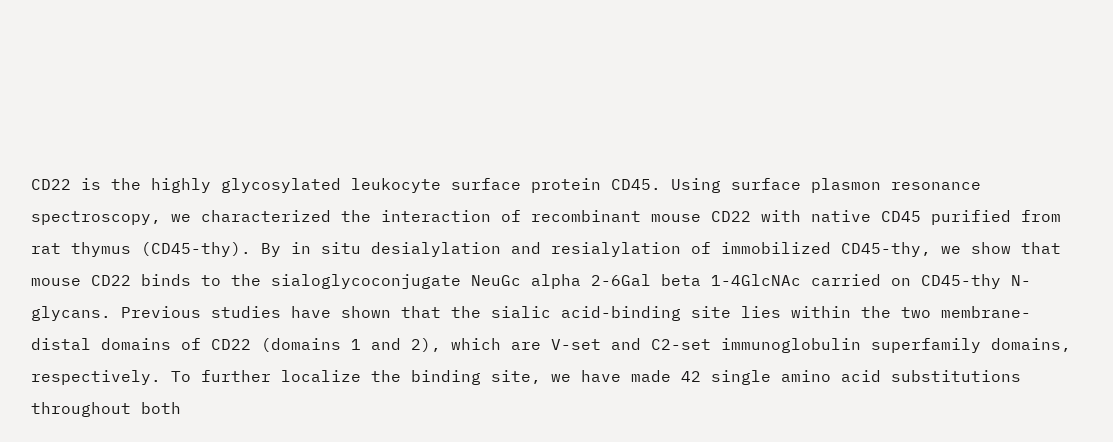CD22 is the highly glycosylated leukocyte surface protein CD45. Using surface plasmon resonance spectroscopy, we characterized the interaction of recombinant mouse CD22 with native CD45 purified from rat thymus (CD45-thy). By in situ desialylation and resialylation of immobilized CD45-thy, we show that mouse CD22 binds to the sialoglycoconjugate NeuGc alpha 2-6Gal beta 1-4GlcNAc carried on CD45-thy N-glycans. Previous studies have shown that the sialic acid-binding site lies within the two membrane-distal domains of CD22 (domains 1 and 2), which are V-set and C2-set immunoglobulin superfamily domains, respectively. To further localize the binding site, we have made 42 single amino acid substitutions throughout both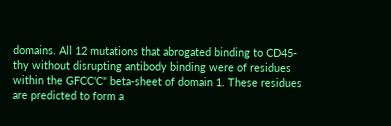domains. All 12 mutations that abrogated binding to CD45-thy without disrupting antibody binding were of residues within the GFCC'C" beta-sheet of domain 1. These residues are predicted to form a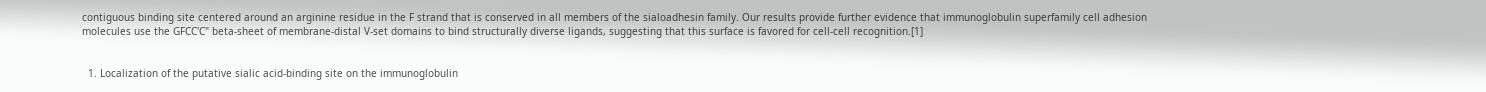contiguous binding site centered around an arginine residue in the F strand that is conserved in all members of the sialoadhesin family. Our results provide further evidence that immunoglobulin superfamily cell adhesion molecules use the GFCC'C" beta-sheet of membrane-distal V-set domains to bind structurally diverse ligands, suggesting that this surface is favored for cell-cell recognition.[1]


  1. Localization of the putative sialic acid-binding site on the immunoglobulin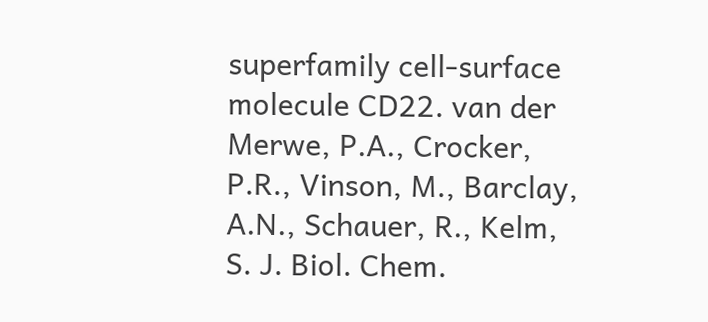superfamily cell-surface molecule CD22. van der Merwe, P.A., Crocker, P.R., Vinson, M., Barclay, A.N., Schauer, R., Kelm, S. J. Biol. Chem.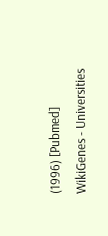(1996) [Pubmed]
WikiGenes - Universities